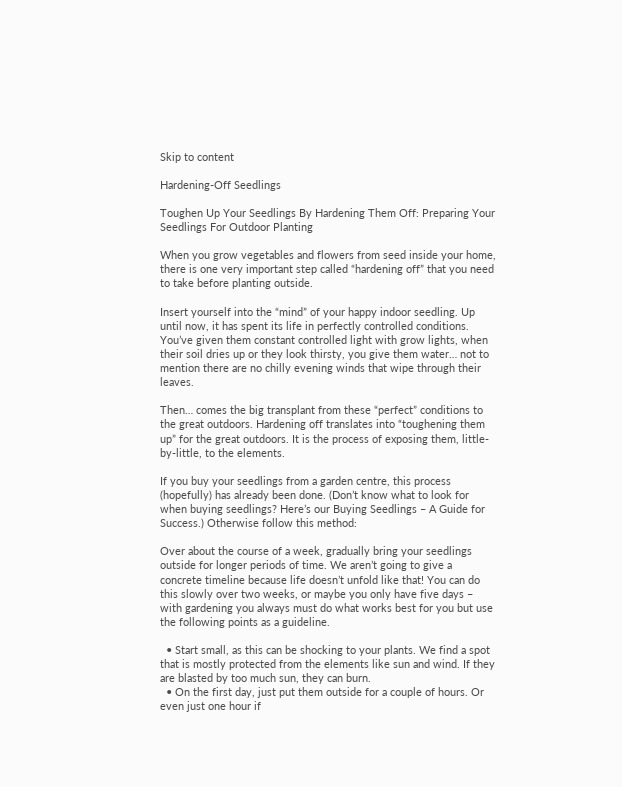Skip to content

Hardening-Off Seedlings

Toughen Up Your Seedlings By Hardening Them Off: Preparing Your Seedlings For Outdoor Planting

When you grow vegetables and flowers from seed inside your home, there is one very important step called “hardening off” that you need to take before planting outside.

Insert yourself into the “mind” of your happy indoor seedling. Up until now, it has spent its life in perfectly controlled conditions. You’ve given them constant controlled light with grow lights, when their soil dries up or they look thirsty, you give them water… not to mention there are no chilly evening winds that wipe through their leaves.

Then… comes the big transplant from these “perfect” conditions to the great outdoors. Hardening off translates into “toughening them up” for the great outdoors. It is the process of exposing them, little-by-little, to the elements.

If you buy your seedlings from a garden centre, this process (hopefully) has already been done. (Don’t know what to look for when buying seedlings? Here’s our Buying Seedlings – A Guide for Success.) Otherwise follow this method:

Over about the course of a week, gradually bring your seedlings outside for longer periods of time. We aren’t going to give a concrete timeline because life doesn’t unfold like that! You can do this slowly over two weeks, or maybe you only have five days – with gardening you always must do what works best for you but use the following points as a guideline.

  • Start small, as this can be shocking to your plants. We find a spot that is mostly protected from the elements like sun and wind. If they are blasted by too much sun, they can burn.
  • On the first day, just put them outside for a couple of hours. Or even just one hour if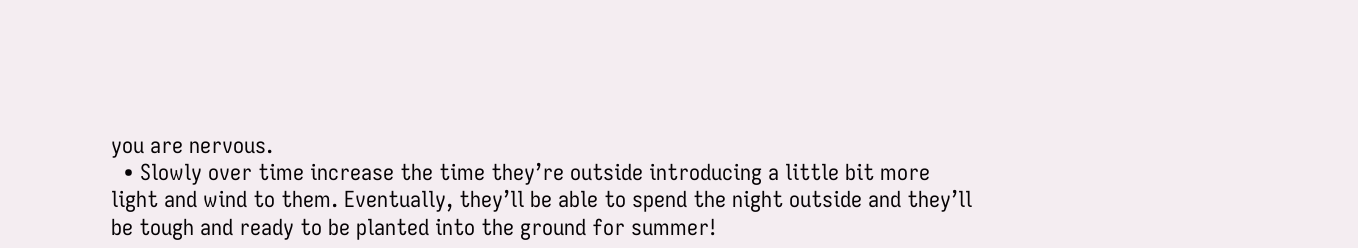you are nervous.
  • Slowly over time increase the time they’re outside introducing a little bit more light and wind to them. Eventually, they’ll be able to spend the night outside and they’ll be tough and ready to be planted into the ground for summer!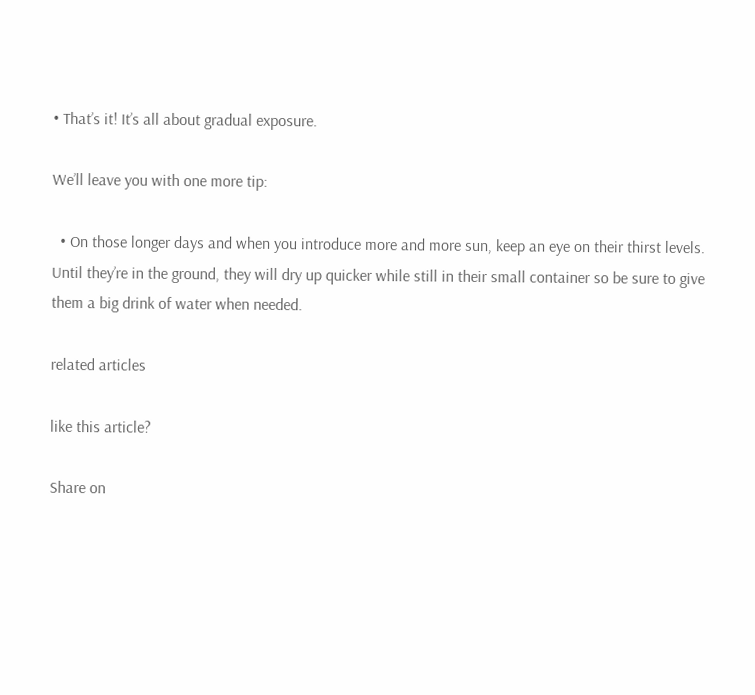• That’s it! It’s all about gradual exposure.

We’ll leave you with one more tip:

  • On those longer days and when you introduce more and more sun, keep an eye on their thirst levels. Until they’re in the ground, they will dry up quicker while still in their small container so be sure to give them a big drink of water when needed.

related articles

like this article?

Share on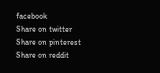facebook
Share on twitter
Share on pinterest
Share on reddit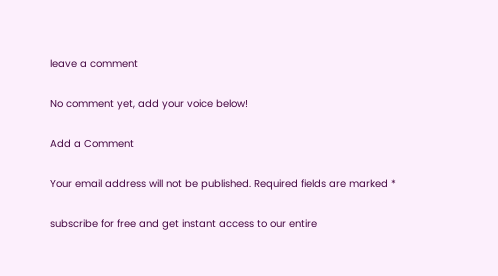leave a comment

No comment yet, add your voice below!

Add a Comment

Your email address will not be published. Required fields are marked *

subscribe for free and get instant access to our entire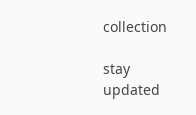collection

stay updated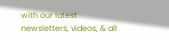with our latest newsletters, videos, & all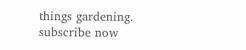things gardening.
subscribe now